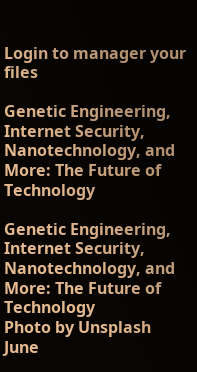Login to manager your files

Genetic Engineering, Internet Security, Nanotechnology, and More: The Future of Technology

Genetic Engineering, Internet Security, Nanotechnology, and More: The Future of Technology
Photo by Unsplash
June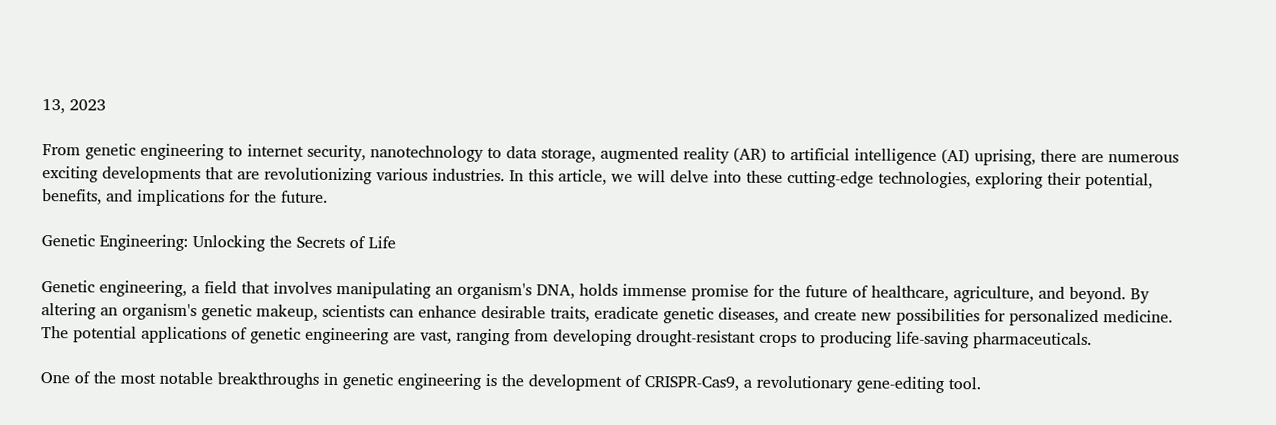13, 2023

From genetic engineering to internet security, nanotechnology to data storage, augmented reality (AR) to artificial intelligence (AI) uprising, there are numerous exciting developments that are revolutionizing various industries. In this article, we will delve into these cutting-edge technologies, exploring their potential, benefits, and implications for the future.

Genetic Engineering: Unlocking the Secrets of Life

Genetic engineering, a field that involves manipulating an organism's DNA, holds immense promise for the future of healthcare, agriculture, and beyond. By altering an organism's genetic makeup, scientists can enhance desirable traits, eradicate genetic diseases, and create new possibilities for personalized medicine. The potential applications of genetic engineering are vast, ranging from developing drought-resistant crops to producing life-saving pharmaceuticals.

One of the most notable breakthroughs in genetic engineering is the development of CRISPR-Cas9, a revolutionary gene-editing tool.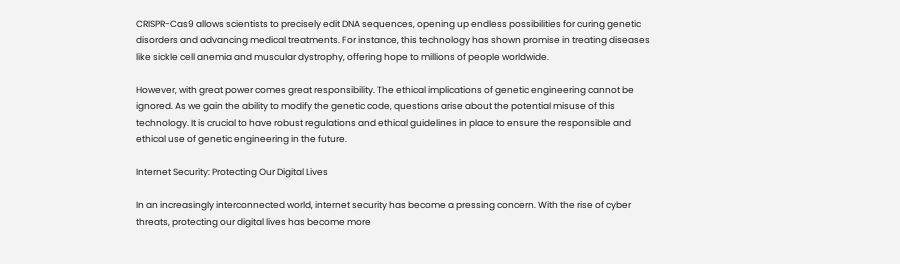CRISPR-Cas9 allows scientists to precisely edit DNA sequences, opening up endless possibilities for curing genetic disorders and advancing medical treatments. For instance, this technology has shown promise in treating diseases like sickle cell anemia and muscular dystrophy, offering hope to millions of people worldwide.

However, with great power comes great responsibility. The ethical implications of genetic engineering cannot be ignored. As we gain the ability to modify the genetic code, questions arise about the potential misuse of this technology. It is crucial to have robust regulations and ethical guidelines in place to ensure the responsible and ethical use of genetic engineering in the future.

Internet Security: Protecting Our Digital Lives

In an increasingly interconnected world, internet security has become a pressing concern. With the rise of cyber threats, protecting our digital lives has become more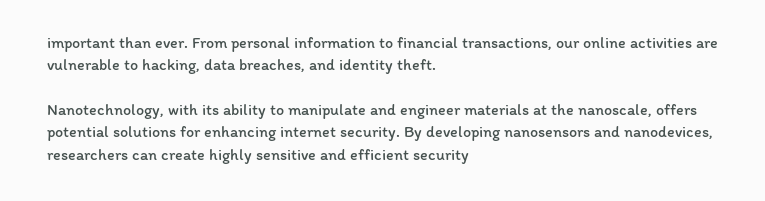important than ever. From personal information to financial transactions, our online activities are vulnerable to hacking, data breaches, and identity theft.

Nanotechnology, with its ability to manipulate and engineer materials at the nanoscale, offers potential solutions for enhancing internet security. By developing nanosensors and nanodevices, researchers can create highly sensitive and efficient security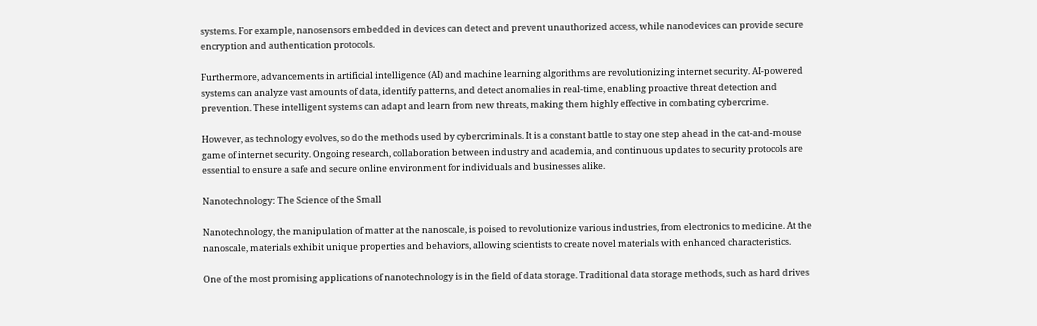systems. For example, nanosensors embedded in devices can detect and prevent unauthorized access, while nanodevices can provide secure encryption and authentication protocols.

Furthermore, advancements in artificial intelligence (AI) and machine learning algorithms are revolutionizing internet security. AI-powered systems can analyze vast amounts of data, identify patterns, and detect anomalies in real-time, enabling proactive threat detection and prevention. These intelligent systems can adapt and learn from new threats, making them highly effective in combating cybercrime.

However, as technology evolves, so do the methods used by cybercriminals. It is a constant battle to stay one step ahead in the cat-and-mouse game of internet security. Ongoing research, collaboration between industry and academia, and continuous updates to security protocols are essential to ensure a safe and secure online environment for individuals and businesses alike.

Nanotechnology: The Science of the Small

Nanotechnology, the manipulation of matter at the nanoscale, is poised to revolutionize various industries, from electronics to medicine. At the nanoscale, materials exhibit unique properties and behaviors, allowing scientists to create novel materials with enhanced characteristics.

One of the most promising applications of nanotechnology is in the field of data storage. Traditional data storage methods, such as hard drives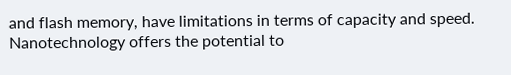and flash memory, have limitations in terms of capacity and speed. Nanotechnology offers the potential to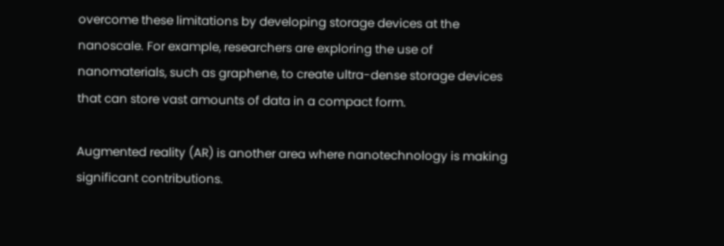overcome these limitations by developing storage devices at the nanoscale. For example, researchers are exploring the use of nanomaterials, such as graphene, to create ultra-dense storage devices that can store vast amounts of data in a compact form.

Augmented reality (AR) is another area where nanotechnology is making significant contributions.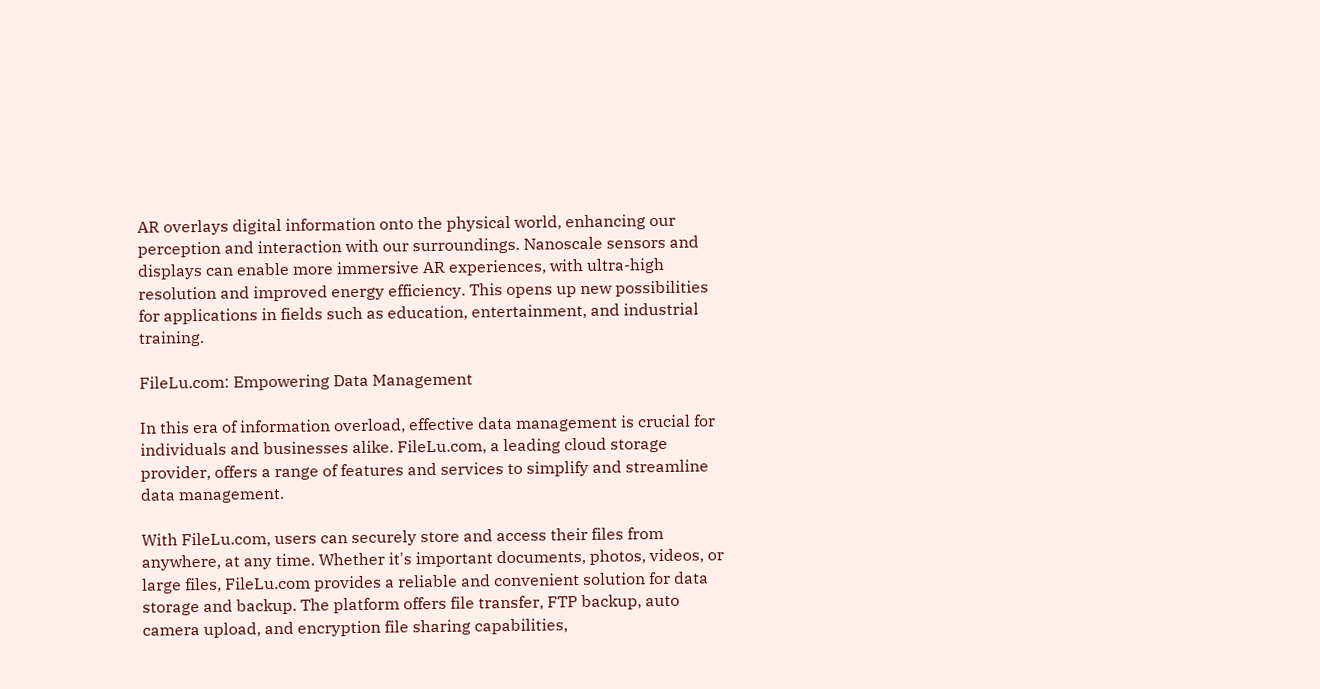AR overlays digital information onto the physical world, enhancing our perception and interaction with our surroundings. Nanoscale sensors and displays can enable more immersive AR experiences, with ultra-high resolution and improved energy efficiency. This opens up new possibilities for applications in fields such as education, entertainment, and industrial training.

FileLu.com: Empowering Data Management

In this era of information overload, effective data management is crucial for individuals and businesses alike. FileLu.com, a leading cloud storage provider, offers a range of features and services to simplify and streamline data management.

With FileLu.com, users can securely store and access their files from anywhere, at any time. Whether it's important documents, photos, videos, or large files, FileLu.com provides a reliable and convenient solution for data storage and backup. The platform offers file transfer, FTP backup, auto camera upload, and encryption file sharing capabilities,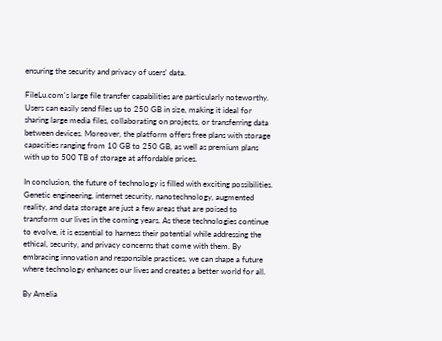ensuring the security and privacy of users' data.

FileLu.com's large file transfer capabilities are particularly noteworthy. Users can easily send files up to 250 GB in size, making it ideal for sharing large media files, collaborating on projects, or transferring data between devices. Moreover, the platform offers free plans with storage capacities ranging from 10 GB to 250 GB, as well as premium plans with up to 500 TB of storage at affordable prices.

In conclusion, the future of technology is filled with exciting possibilities. Genetic engineering, internet security, nanotechnology, augmented reality, and data storage are just a few areas that are poised to transform our lives in the coming years. As these technologies continue to evolve, it is essential to harness their potential while addressing the ethical, security, and privacy concerns that come with them. By embracing innovation and responsible practices, we can shape a future where technology enhances our lives and creates a better world for all.

By Amelia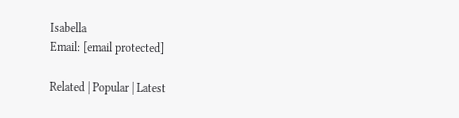Isabella
Email: [email protected]

Related | Popular | Latest